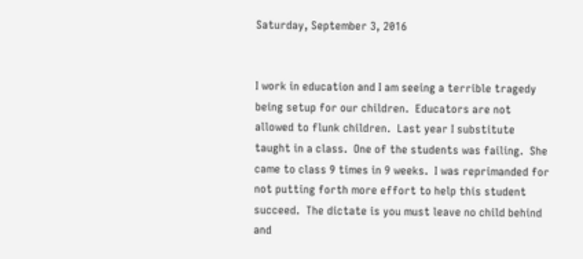Saturday, September 3, 2016


I work in education and I am seeing a terrible tragedy being setup for our children.  Educators are not allowed to flunk children.  Last year I substitute taught in a class.  One of the students was failing.  She came to class 9 times in 9 weeks.  I was reprimanded for not putting forth more effort to help this student succeed.  The dictate is you must leave no child behind and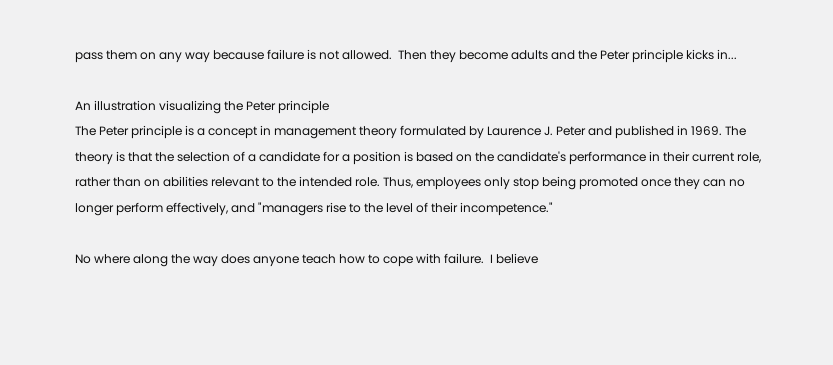pass them on any way because failure is not allowed.  Then they become adults and the Peter principle kicks in...

An illustration visualizing the Peter principle
The Peter principle is a concept in management theory formulated by Laurence J. Peter and published in 1969. The theory is that the selection of a candidate for a position is based on the candidate's performance in their current role, rather than on abilities relevant to the intended role. Thus, employees only stop being promoted once they can no longer perform effectively, and "managers rise to the level of their incompetence."

No where along the way does anyone teach how to cope with failure.  I believe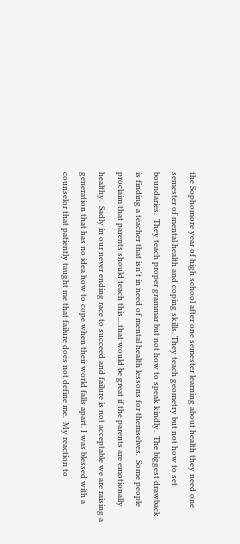the Sophomore year of high school after one semester learning about health they need one semester of mental health and coping skills. They teach geometry but not how to set boundaries.  They teach proper grammar but not how to speak kindly.  The biggest drawback is finding a teacher that isn't in need of mental health lessons for themselves.  Some people proclaim that parents should teach this....that would be great if the parents are emotionally healthy.  Sadly in our never ending race to succeed and failure is not acceptable we are raising a generation that has no idea how to cope when their world falls apart. I was blessed with a counselor that patiently taught me that failure does not define me.  My reaction to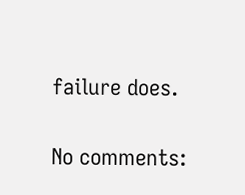failure does.

No comments: